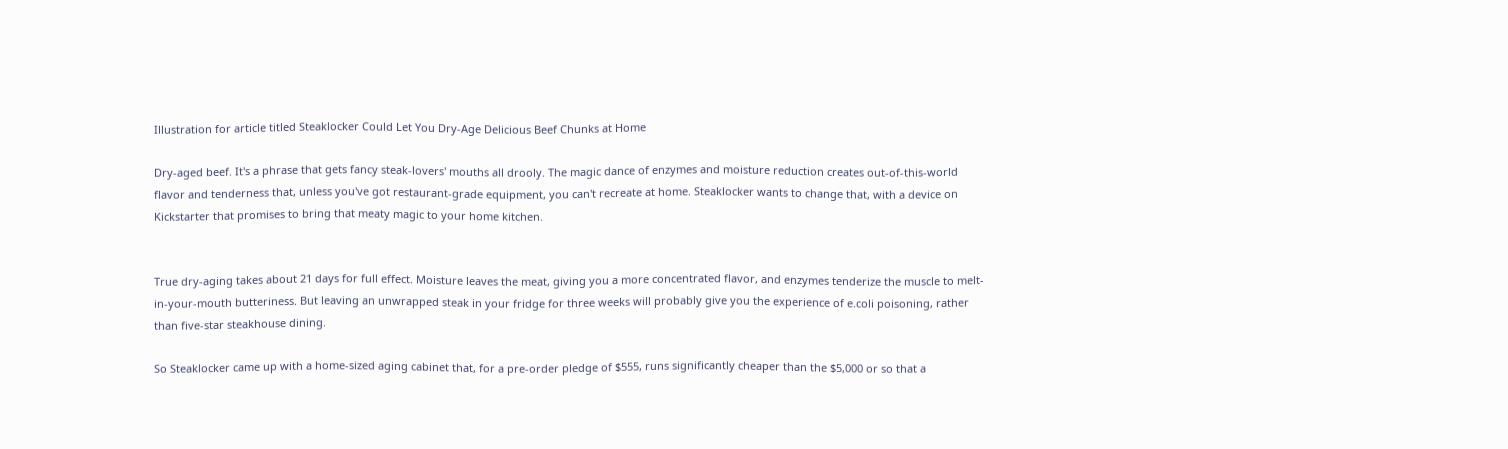Illustration for article titled Steaklocker Could Let You Dry-Age Delicious Beef Chunks at Home

Dry-aged beef. It's a phrase that gets fancy steak-lovers' mouths all drooly. The magic dance of enzymes and moisture reduction creates out-of-this-world flavor and tenderness that, unless you've got restaurant-grade equipment, you can't recreate at home. Steaklocker wants to change that, with a device on Kickstarter that promises to bring that meaty magic to your home kitchen.


True dry-aging takes about 21 days for full effect. Moisture leaves the meat, giving you a more concentrated flavor, and enzymes tenderize the muscle to melt-in-your-mouth butteriness. But leaving an unwrapped steak in your fridge for three weeks will probably give you the experience of e.coli poisoning, rather than five-star steakhouse dining.

So Steaklocker came up with a home-sized aging cabinet that, for a pre-order pledge of $555, runs significantly cheaper than the $5,000 or so that a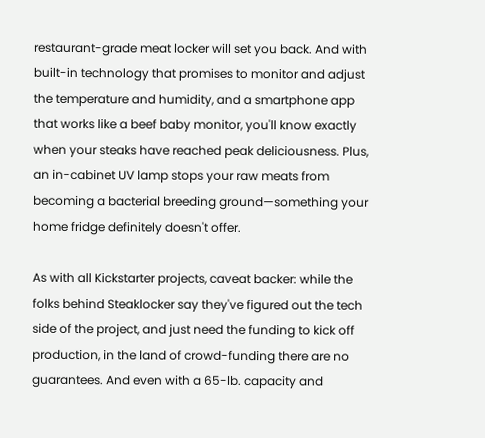restaurant-grade meat locker will set you back. And with built-in technology that promises to monitor and adjust the temperature and humidity, and a smartphone app that works like a beef baby monitor, you'll know exactly when your steaks have reached peak deliciousness. Plus, an in-cabinet UV lamp stops your raw meats from becoming a bacterial breeding ground—something your home fridge definitely doesn't offer.

As with all Kickstarter projects, caveat backer: while the folks behind Steaklocker say they've figured out the tech side of the project, and just need the funding to kick off production, in the land of crowd-funding there are no guarantees. And even with a 65-lb. capacity and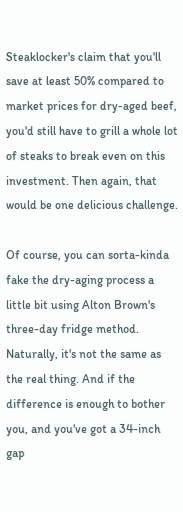Steaklocker's claim that you'll save at least 50% compared to market prices for dry-aged beef, you'd still have to grill a whole lot of steaks to break even on this investment. Then again, that would be one delicious challenge.

Of course, you can sorta-kinda fake the dry-aging process a little bit using Alton Brown's three-day fridge method. Naturally, it's not the same as the real thing. And if the difference is enough to bother you, and you've got a 34-inch gap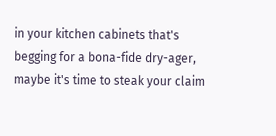in your kitchen cabinets that's begging for a bona-fide dry-ager, maybe it's time to steak your claim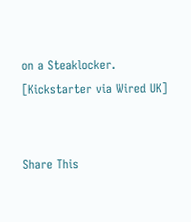on a Steaklocker. [Kickstarter via Wired UK]


Share This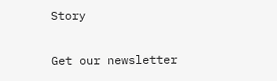Story

Get our newsletter